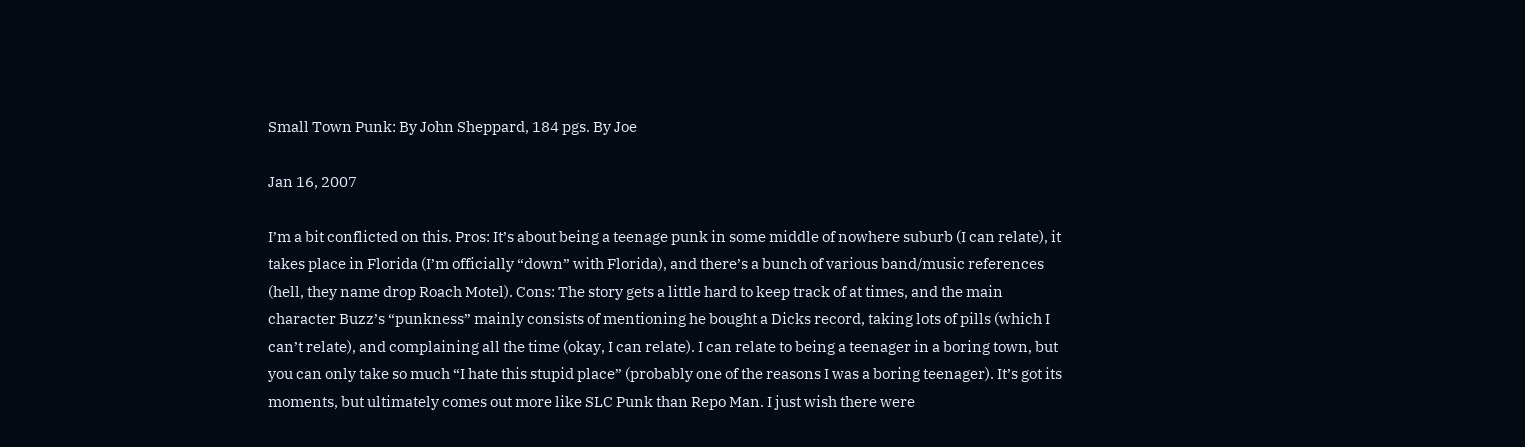Small Town Punk: By John Sheppard, 184 pgs. By Joe

Jan 16, 2007

I’m a bit conflicted on this. Pros: It’s about being a teenage punk in some middle of nowhere suburb (I can relate), it takes place in Florida (I’m officially “down” with Florida), and there’s a bunch of various band/music references (hell, they name drop Roach Motel). Cons: The story gets a little hard to keep track of at times, and the main character Buzz’s “punkness” mainly consists of mentioning he bought a Dicks record, taking lots of pills (which I can’t relate), and complaining all the time (okay, I can relate). I can relate to being a teenager in a boring town, but you can only take so much “I hate this stupid place” (probably one of the reasons I was a boring teenager). It’s got its moments, but ultimately comes out more like SLC Punk than Repo Man. I just wish there were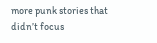more punk stories that didn’t focus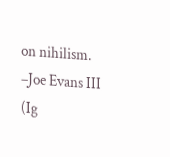on nihilism. –Joe Evans III (Ig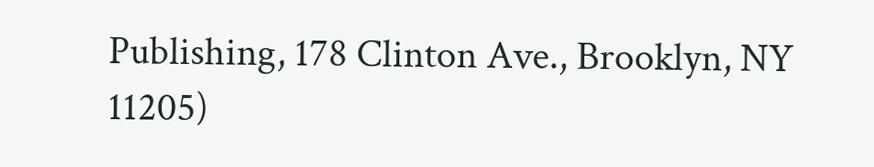Publishing, 178 Clinton Ave., Brooklyn, NY 11205)